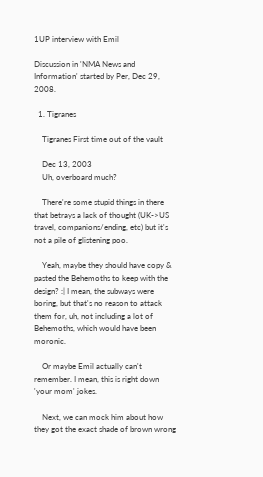1UP interview with Emil

Discussion in 'NMA News and Information' started by Per, Dec 29, 2008.

  1. Tigranes

    Tigranes First time out of the vault

    Dec 13, 2003
    Uh, overboard much?

    There're some stupid things in there that betrays a lack of thought (UK->US travel, companions/ending, etc) but it's not a pile of glistening poo.

    Yeah, maybe they should have copy & pasted the Behemoths to keep with the design? :| I mean, the subways were boring, but that's no reason to attack them for, uh, not including a lot of Behemoths, which would have been moronic.

    Or maybe Emil actually can't remember. I mean, this is right down 'your mom' jokes.

    Next, we can mock him about how they got the exact shade of brown wrong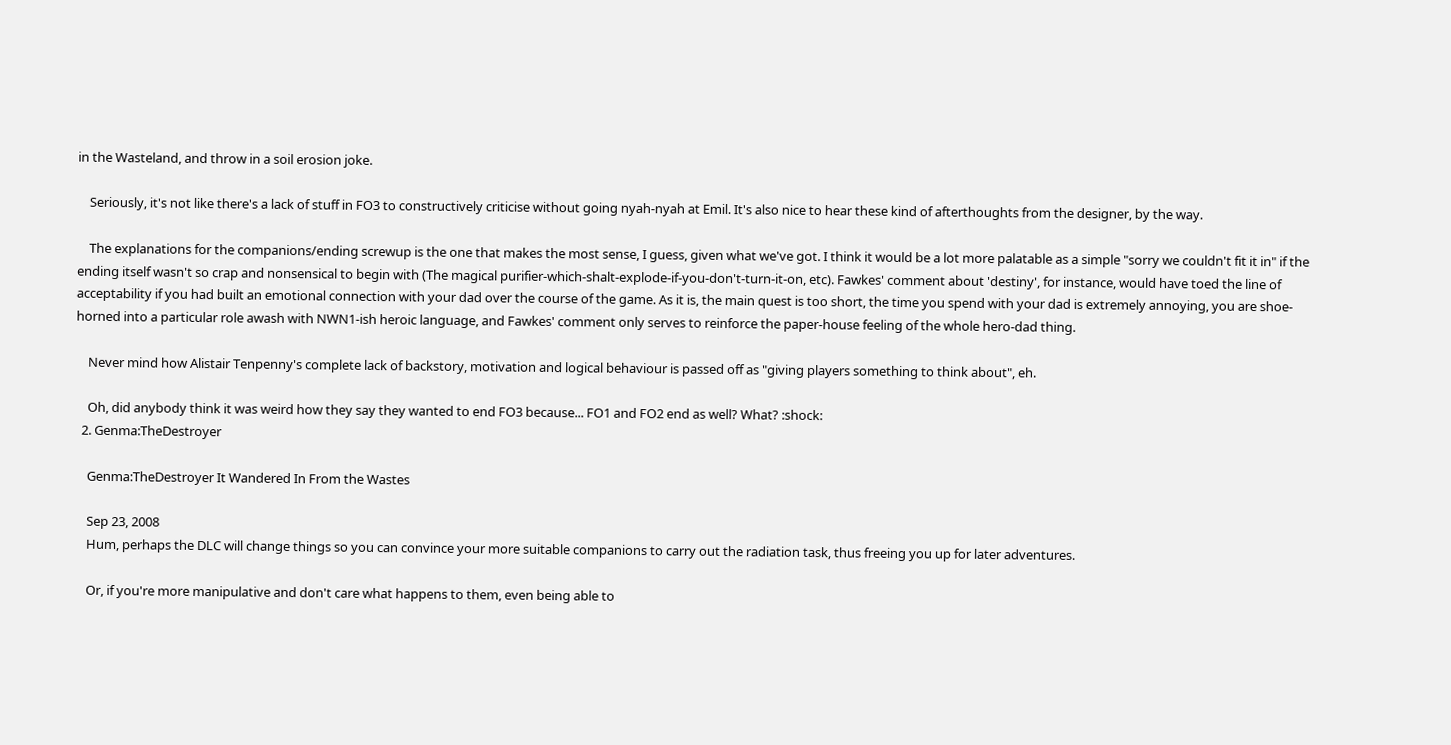in the Wasteland, and throw in a soil erosion joke.

    Seriously, it's not like there's a lack of stuff in FO3 to constructively criticise without going nyah-nyah at Emil. It's also nice to hear these kind of afterthoughts from the designer, by the way.

    The explanations for the companions/ending screwup is the one that makes the most sense, I guess, given what we've got. I think it would be a lot more palatable as a simple "sorry we couldn't fit it in" if the ending itself wasn't so crap and nonsensical to begin with (The magical purifier-which-shalt-explode-if-you-don't-turn-it-on, etc). Fawkes' comment about 'destiny', for instance, would have toed the line of acceptability if you had built an emotional connection with your dad over the course of the game. As it is, the main quest is too short, the time you spend with your dad is extremely annoying, you are shoe-horned into a particular role awash with NWN1-ish heroic language, and Fawkes' comment only serves to reinforce the paper-house feeling of the whole hero-dad thing.

    Never mind how Alistair Tenpenny's complete lack of backstory, motivation and logical behaviour is passed off as "giving players something to think about", eh.

    Oh, did anybody think it was weird how they say they wanted to end FO3 because... FO1 and FO2 end as well? What? :shock:
  2. Genma:TheDestroyer

    Genma:TheDestroyer It Wandered In From the Wastes

    Sep 23, 2008
    Hum, perhaps the DLC will change things so you can convince your more suitable companions to carry out the radiation task, thus freeing you up for later adventures.

    Or, if you're more manipulative and don't care what happens to them, even being able to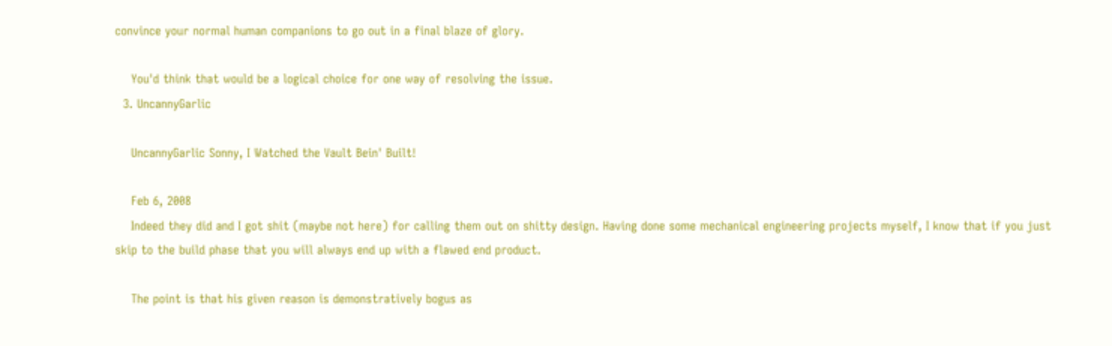convince your normal human companions to go out in a final blaze of glory.

    You'd think that would be a logical choice for one way of resolving the issue.
  3. UncannyGarlic

    UncannyGarlic Sonny, I Watched the Vault Bein' Built!

    Feb 6, 2008
    Indeed they did and I got shit (maybe not here) for calling them out on shitty design. Having done some mechanical engineering projects myself, I know that if you just skip to the build phase that you will always end up with a flawed end product.

    The point is that his given reason is demonstratively bogus as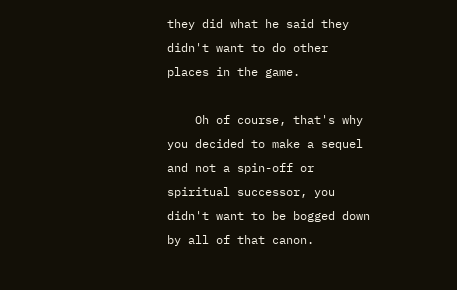they did what he said they didn't want to do other places in the game.

    Oh of course, that's why you decided to make a sequel and not a spin-off or spiritual successor, you didn't want to be bogged down by all of that canon.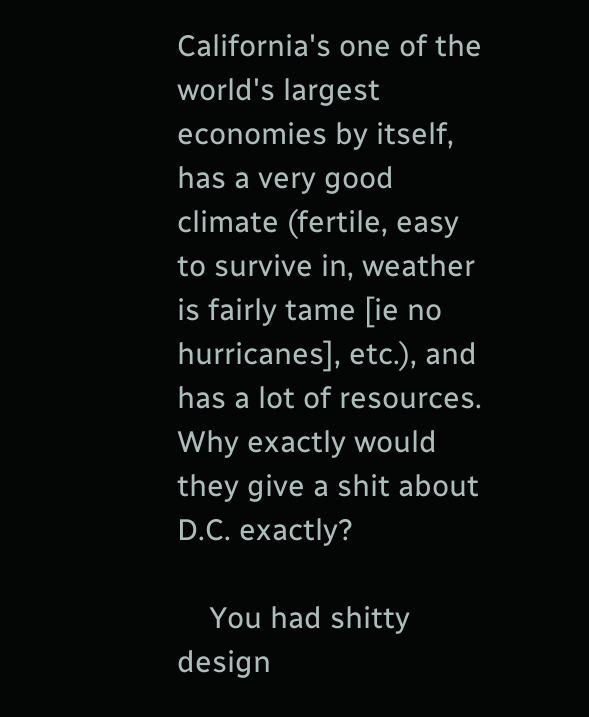California's one of the world's largest economies by itself, has a very good climate (fertile, easy to survive in, weather is fairly tame [ie no hurricanes], etc.), and has a lot of resources. Why exactly would they give a shit about D.C. exactly?

    You had shitty design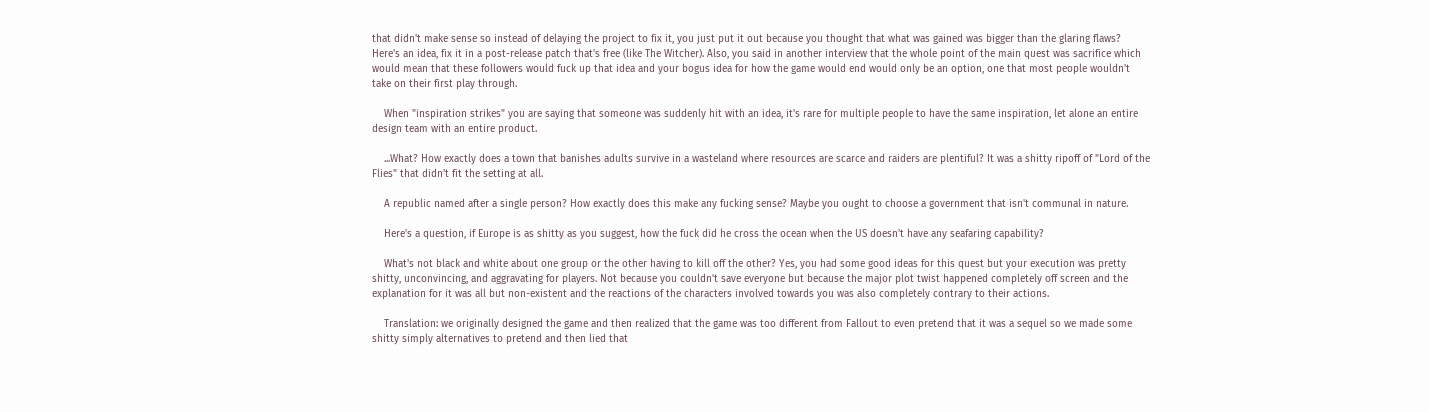that didn't make sense so instead of delaying the project to fix it, you just put it out because you thought that what was gained was bigger than the glaring flaws? Here's an idea, fix it in a post-release patch that's free (like The Witcher). Also, you said in another interview that the whole point of the main quest was sacrifice which would mean that these followers would fuck up that idea and your bogus idea for how the game would end would only be an option, one that most people wouldn't take on their first play through.

    When "inspiration strikes" you are saying that someone was suddenly hit with an idea, it's rare for multiple people to have the same inspiration, let alone an entire design team with an entire product.

    ...What? How exactly does a town that banishes adults survive in a wasteland where resources are scarce and raiders are plentiful? It was a shitty ripoff of "Lord of the Flies" that didn't fit the setting at all.

    A republic named after a single person? How exactly does this make any fucking sense? Maybe you ought to choose a government that isn't communal in nature.

    Here's a question, if Europe is as shitty as you suggest, how the fuck did he cross the ocean when the US doesn't have any seafaring capability?

    What's not black and white about one group or the other having to kill off the other? Yes, you had some good ideas for this quest but your execution was pretty shitty, unconvincing, and aggravating for players. Not because you couldn't save everyone but because the major plot twist happened completely off screen and the explanation for it was all but non-existent and the reactions of the characters involved towards you was also completely contrary to their actions.

    Translation: we originally designed the game and then realized that the game was too different from Fallout to even pretend that it was a sequel so we made some shitty simply alternatives to pretend and then lied that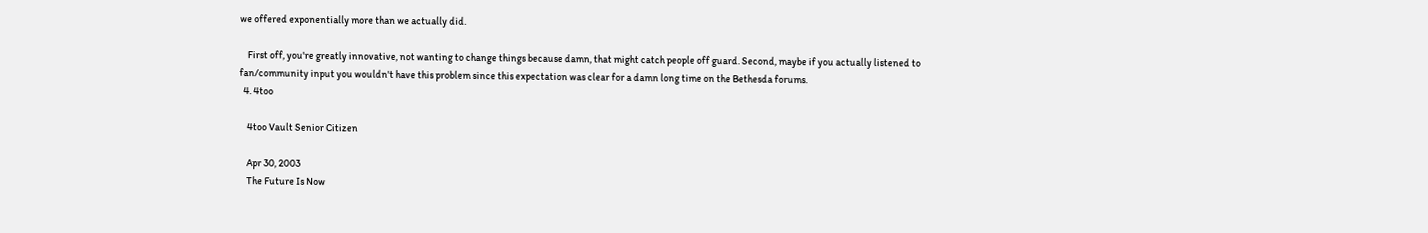we offered exponentially more than we actually did.

    First off, you're greatly innovative, not wanting to change things because damn, that might catch people off guard. Second, maybe if you actually listened to fan/community input you wouldn't have this problem since this expectation was clear for a damn long time on the Bethesda forums.
  4. 4too

    4too Vault Senior Citizen

    Apr 30, 2003
    The Future Is Now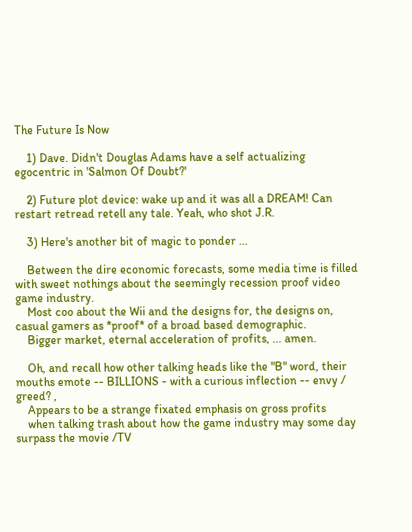The Future Is Now

    1) Dave. Didn't Douglas Adams have a self actualizing egocentric in 'Salmon Of Doubt?'

    2) Future plot device: wake up and it was all a DREAM! Can restart retread retell any tale. Yeah, who shot J.R.

    3) Here's another bit of magic to ponder ...

    Between the dire economic forecasts, some media time is filled with sweet nothings about the seemingly recession proof video game industry.
    Most coo about the Wii and the designs for, the designs on, casual gamers as *proof* of a broad based demographic.
    Bigger market, eternal acceleration of profits, ... amen.

    Oh, and recall how other talking heads like the "B" word, their mouths emote -- BILLIONS - with a curious inflection -- envy / greed? ,
    Appears to be a strange fixated emphasis on gross profits
    when talking trash about how the game industry may some day surpass the movie /TV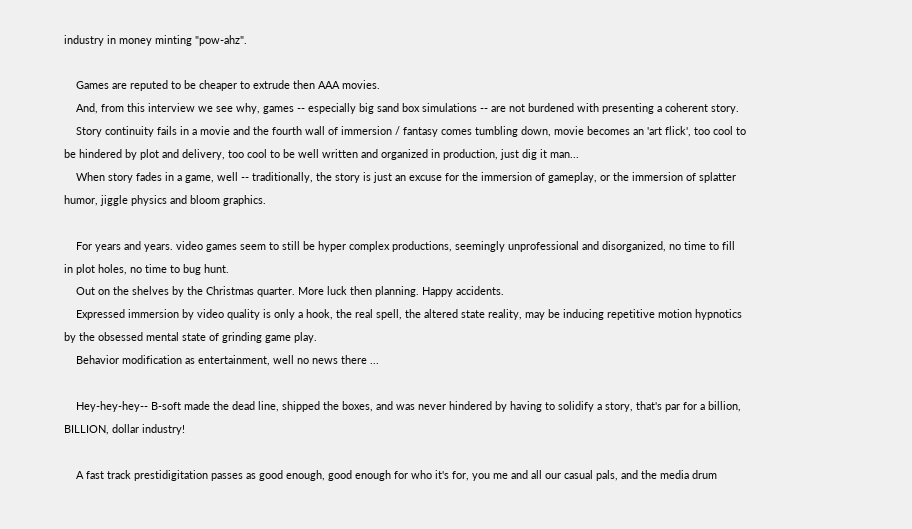industry in money minting "pow-ahz".

    Games are reputed to be cheaper to extrude then AAA movies.
    And, from this interview we see why, games -- especially big sand box simulations -- are not burdened with presenting a coherent story.
    Story continuity fails in a movie and the fourth wall of immersion / fantasy comes tumbling down, movie becomes an 'art flick', too cool to be hindered by plot and delivery, too cool to be well written and organized in production, just dig it man...
    When story fades in a game, well -- traditionally, the story is just an excuse for the immersion of gameplay, or the immersion of splatter humor, jiggle physics and bloom graphics.

    For years and years. video games seem to still be hyper complex productions, seemingly unprofessional and disorganized, no time to fill in plot holes, no time to bug hunt.
    Out on the shelves by the Christmas quarter. More luck then planning. Happy accidents.
    Expressed immersion by video quality is only a hook, the real spell, the altered state reality, may be inducing repetitive motion hypnotics by the obsessed mental state of grinding game play.
    Behavior modification as entertainment, well no news there ...

    Hey-hey-hey-- B-soft made the dead line, shipped the boxes, and was never hindered by having to solidify a story, that's par for a billion, BILLION, dollar industry!

    A fast track prestidigitation passes as good enough, good enough for who it's for, you me and all our casual pals, and the media drum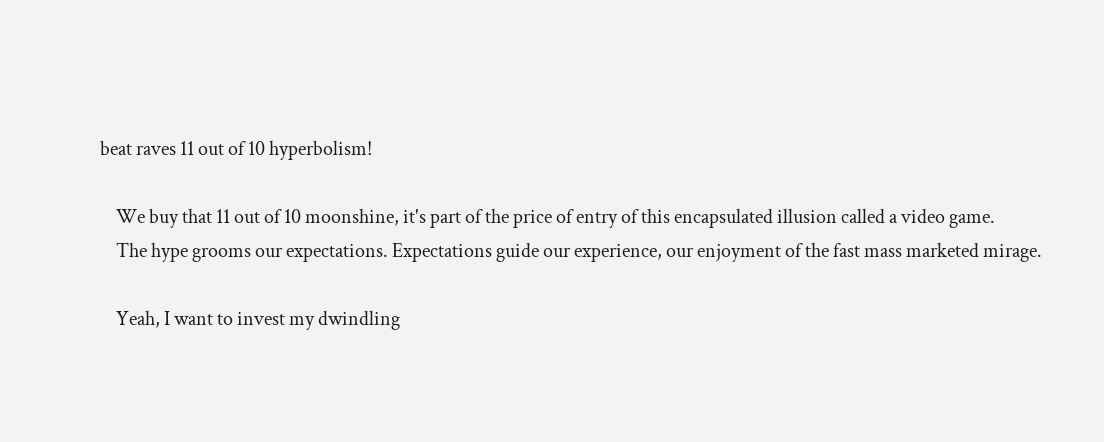beat raves 11 out of 10 hyperbolism!

    We buy that 11 out of 10 moonshine, it's part of the price of entry of this encapsulated illusion called a video game.
    The hype grooms our expectations. Expectations guide our experience, our enjoyment of the fast mass marketed mirage.

    Yeah, I want to invest my dwindling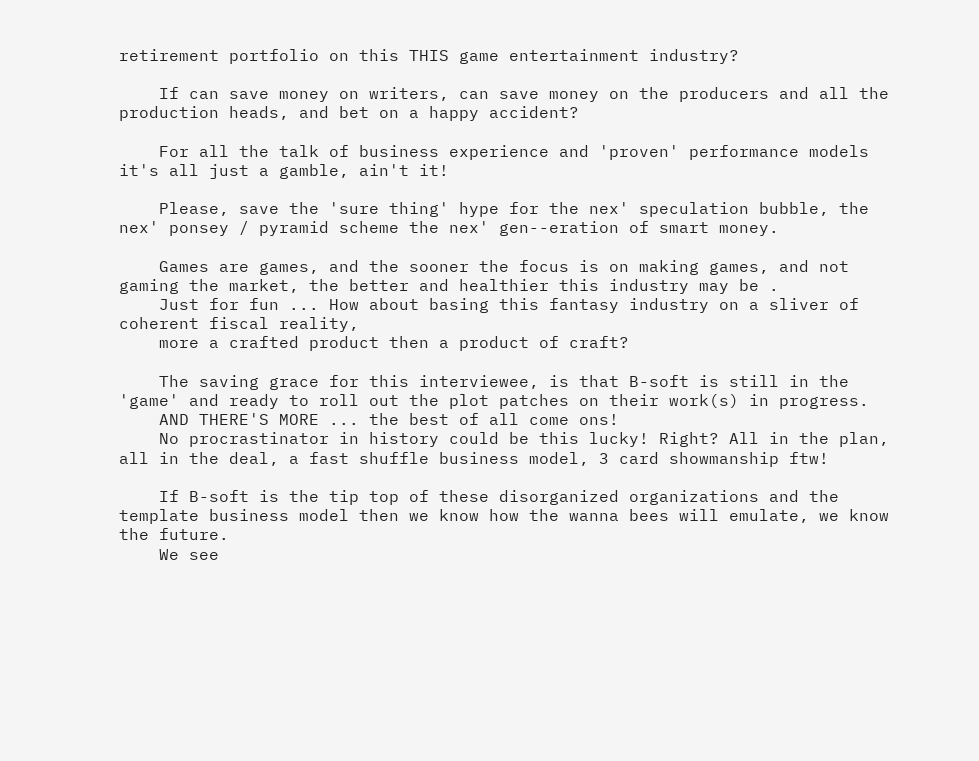retirement portfolio on this THIS game entertainment industry?

    If can save money on writers, can save money on the producers and all the production heads, and bet on a happy accident?

    For all the talk of business experience and 'proven' performance models it's all just a gamble, ain't it!

    Please, save the 'sure thing' hype for the nex' speculation bubble, the nex' ponsey / pyramid scheme the nex' gen--eration of smart money.

    Games are games, and the sooner the focus is on making games, and not gaming the market, the better and healthier this industry may be .
    Just for fun ... How about basing this fantasy industry on a sliver of coherent fiscal reality,
    more a crafted product then a product of craft?

    The saving grace for this interviewee, is that B-soft is still in the 'game' and ready to roll out the plot patches on their work(s) in progress.
    AND THERE'S MORE ... the best of all come ons!
    No procrastinator in history could be this lucky! Right? All in the plan, all in the deal, a fast shuffle business model, 3 card showmanship ftw!

    If B-soft is the tip top of these disorganized organizations and the template business model then we know how the wanna bees will emulate, we know the future.
    We see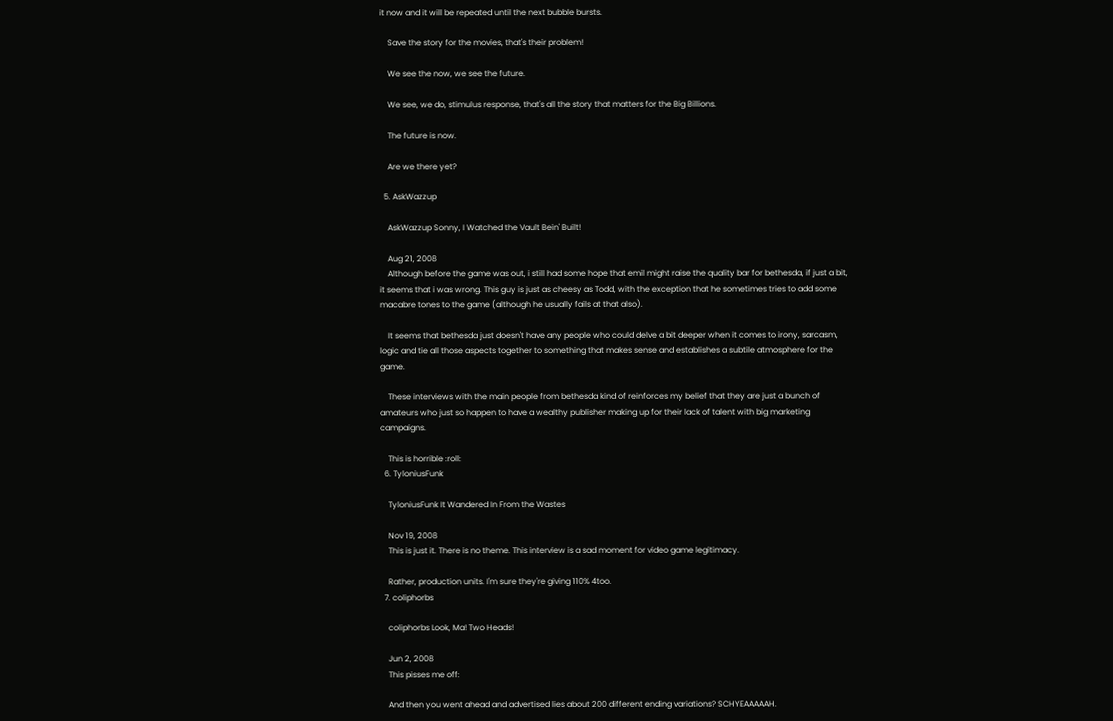it now and it will be repeated until the next bubble bursts.

    Save the story for the movies, that's their problem!

    We see the now, we see the future.

    We see, we do, stimulus response, that's all the story that matters for the Big Billions.

    The future is now.

    Are we there yet?

  5. AskWazzup

    AskWazzup Sonny, I Watched the Vault Bein' Built!

    Aug 21, 2008
    Although before the game was out, i still had some hope that emil might raise the quality bar for bethesda, if just a bit, it seems that i was wrong. This guy is just as cheesy as Todd, with the exception that he sometimes tries to add some macabre tones to the game (although he usually fails at that also).

    It seems that bethesda just doesn't have any people who could delve a bit deeper when it comes to irony, sarcasm, logic and tie all those aspects together to something that makes sense and establishes a subtile atmosphere for the game.

    These interviews with the main people from bethesda kind of reinforces my belief that they are just a bunch of amateurs who just so happen to have a wealthy publisher making up for their lack of talent with big marketing campaigns.

    This is horrible :roll:
  6. TyloniusFunk

    TyloniusFunk It Wandered In From the Wastes

    Nov 19, 2008
    This is just it. There is no theme. This interview is a sad moment for video game legitimacy.

    Rather, production units. I'm sure they're giving 110% 4too.
  7. coliphorbs

    coliphorbs Look, Ma! Two Heads!

    Jun 2, 2008
    This pisses me off:

    And then you went ahead and advertised lies about 200 different ending variations? SCHYEAAAAAH.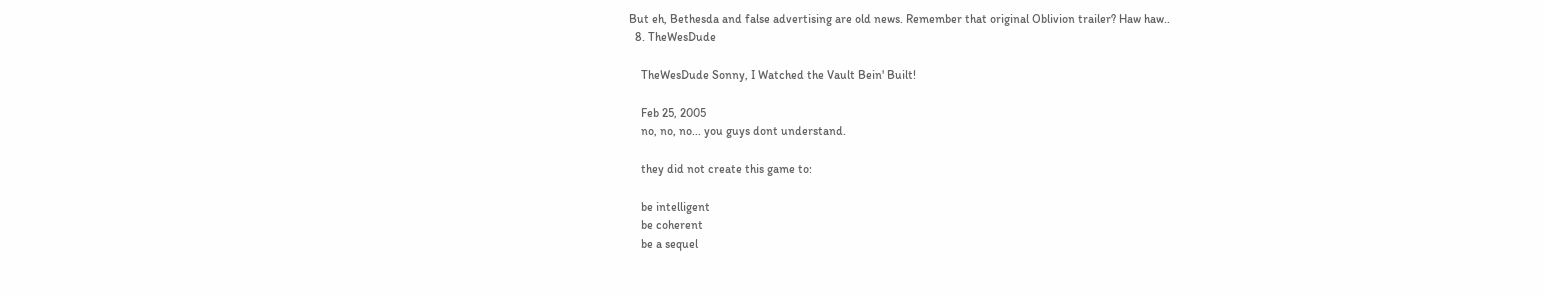But eh, Bethesda and false advertising are old news. Remember that original Oblivion trailer? Haw haw..
  8. TheWesDude

    TheWesDude Sonny, I Watched the Vault Bein' Built!

    Feb 25, 2005
    no, no, no... you guys dont understand.

    they did not create this game to:

    be intelligent
    be coherent
    be a sequel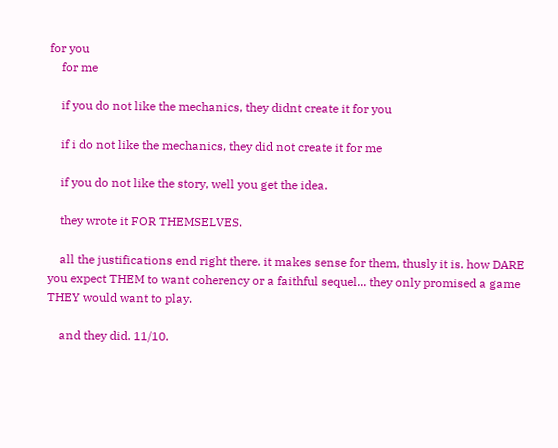for you
    for me

    if you do not like the mechanics, they didnt create it for you

    if i do not like the mechanics, they did not create it for me

    if you do not like the story, well you get the idea.

    they wrote it FOR THEMSELVES.

    all the justifications end right there. it makes sense for them, thusly it is. how DARE you expect THEM to want coherency or a faithful sequel... they only promised a game THEY would want to play.

    and they did. 11/10.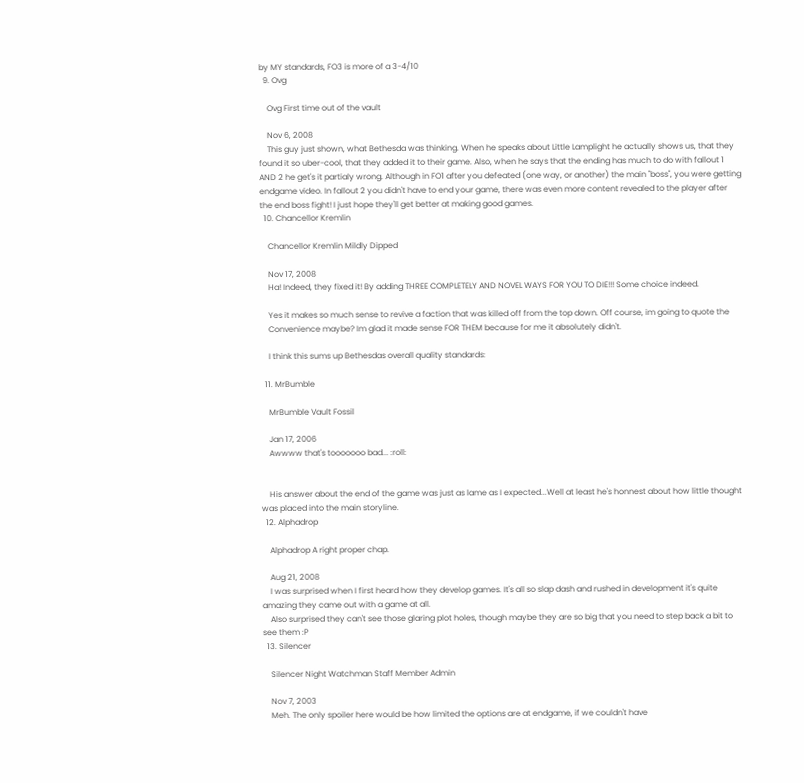by MY standards, FO3 is more of a 3-4/10
  9. Ovg

    Ovg First time out of the vault

    Nov 6, 2008
    This guy just shown, what Bethesda was thinking. When he speaks about Little Lamplight he actually shows us, that they found it so uber-cool, that they added it to their game. Also, when he says that the ending has much to do with fallout 1 AND 2 he get's it partialy wrong. Although in FO1 after you defeated (one way, or another) the main "boss", you were getting endgame video. In fallout 2 you didn't have to end your game, there was even more content revealed to the player after the end boss fight! I just hope they'll get better at making good games.
  10. Chancellor Kremlin

    Chancellor Kremlin Mildly Dipped

    Nov 17, 2008
    Ha! Indeed, they fixed it! By adding THREE COMPLETELY AND NOVEL WAYS FOR YOU TO DIE!!! Some choice indeed.

    Yes it makes so much sense to revive a faction that was killed off from the top down. Off course, im going to quote the
    Convenience maybe? Im glad it made sense FOR THEM because for me it absolutely didn't.

    I think this sums up Bethesdas overall quality standards:

  11. MrBumble

    MrBumble Vault Fossil

    Jan 17, 2006
    Awwww that's tooooooo bad... :roll:


    His answer about the end of the game was just as lame as I expected...Well at least he's honnest about how little thought was placed into the main storyline.
  12. Alphadrop

    Alphadrop A right proper chap.

    Aug 21, 2008
    I was surprised when I first heard how they develop games. It's all so slap dash and rushed in development it's quite amazing they came out with a game at all.
    Also surprised they can't see those glaring plot holes, though maybe they are so big that you need to step back a bit to see them :P
  13. Silencer

    Silencer Night Watchman Staff Member Admin

    Nov 7, 2003
    Meh. The only spoiler here would be how limited the options are at endgame, if we couldn't have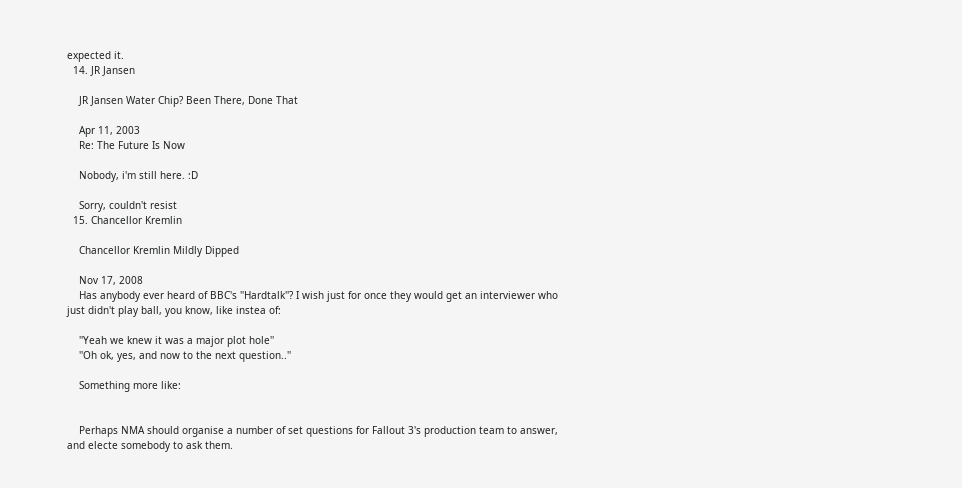expected it.
  14. JR Jansen

    JR Jansen Water Chip? Been There, Done That

    Apr 11, 2003
    Re: The Future Is Now

    Nobody, i'm still here. :D

    Sorry, couldn't resist
  15. Chancellor Kremlin

    Chancellor Kremlin Mildly Dipped

    Nov 17, 2008
    Has anybody ever heard of BBC's ''Hardtalk''? I wish just for once they would get an interviewer who just didn't play ball, you know, like instea of:

    ''Yeah we knew it was a major plot hole''
    ''Oh ok, yes, and now to the next question..''

    Something more like:


    Perhaps NMA should organise a number of set questions for Fallout 3's production team to answer, and electe somebody to ask them.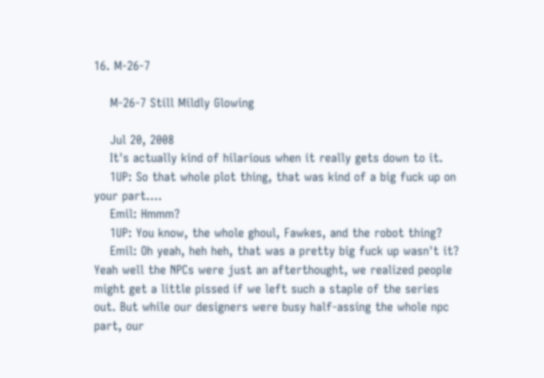16. M-26-7

    M-26-7 Still Mildly Glowing

    Jul 20, 2008
    It's actually kind of hilarious when it really gets down to it.
    1UP: So that whole plot thing, that was kind of a big fuck up on your part....
    Emil: Hmmm?
    1UP: You know, the whole ghoul, Fawkes, and the robot thing?
    Emil: Oh yeah, heh heh, that was a pretty big fuck up wasn't it? Yeah well the NPCs were just an afterthought, we realized people might get a little pissed if we left such a staple of the series out. But while our designers were busy half-assing the whole npc part, our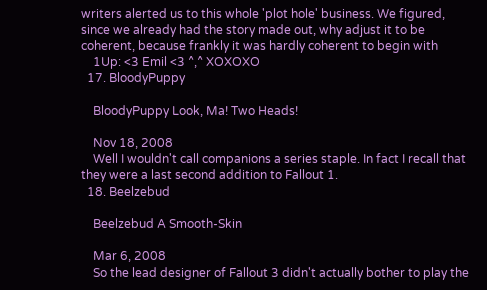writers alerted us to this whole 'plot hole' business. We figured, since we already had the story made out, why adjust it to be coherent, because frankly it was hardly coherent to begin with
    1Up: <3 Emil <3 ^,^ XOXOXO
  17. BloodyPuppy

    BloodyPuppy Look, Ma! Two Heads!

    Nov 18, 2008
    Well I wouldn't call companions a series staple. In fact I recall that they were a last second addition to Fallout 1.
  18. Beelzebud

    Beelzebud A Smooth-Skin

    Mar 6, 2008
    So the lead designer of Fallout 3 didn't actually bother to play the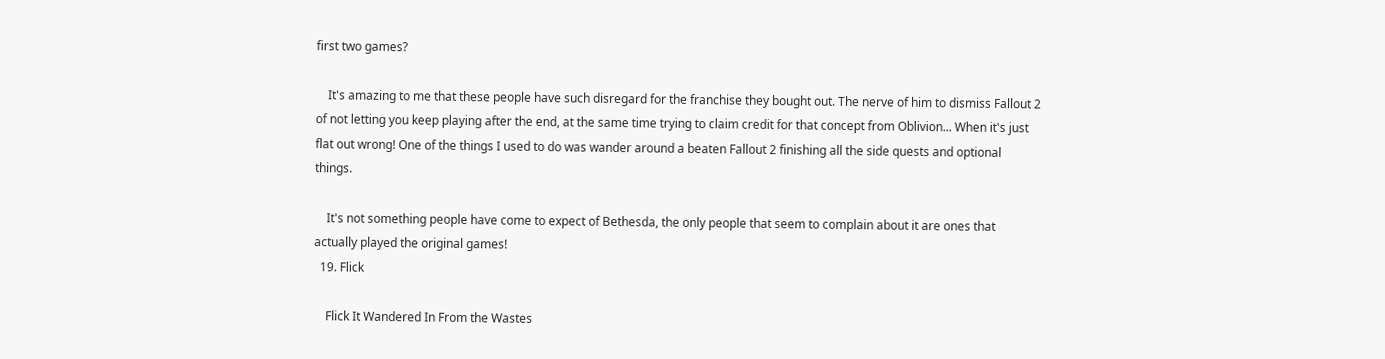first two games?

    It's amazing to me that these people have such disregard for the franchise they bought out. The nerve of him to dismiss Fallout 2 of not letting you keep playing after the end, at the same time trying to claim credit for that concept from Oblivion... When it's just flat out wrong! One of the things I used to do was wander around a beaten Fallout 2 finishing all the side quests and optional things.

    It's not something people have come to expect of Bethesda, the only people that seem to complain about it are ones that actually played the original games!
  19. Flick

    Flick It Wandered In From the Wastes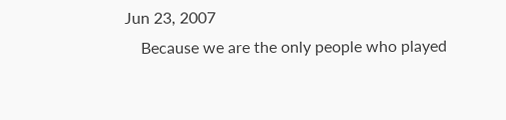Jun 23, 2007
    Because we are the only people who played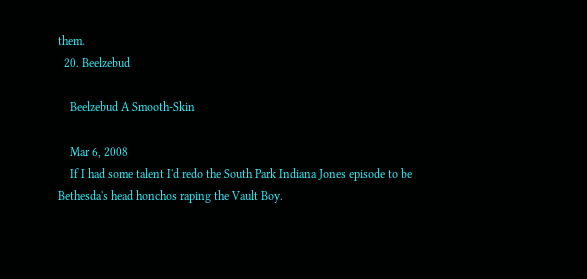them.
  20. Beelzebud

    Beelzebud A Smooth-Skin

    Mar 6, 2008
    If I had some talent I'd redo the South Park Indiana Jones episode to be Bethesda's head honchos raping the Vault Boy.